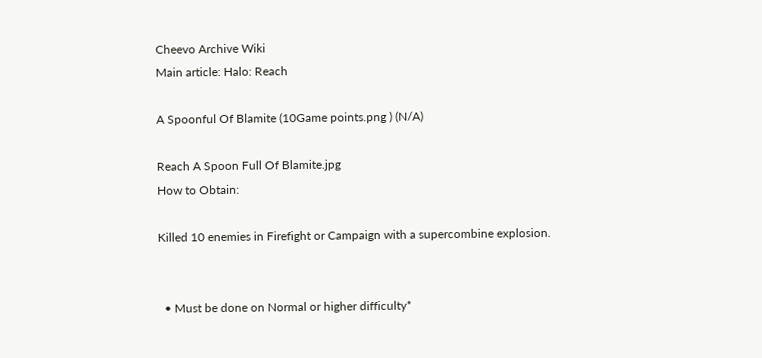Cheevo Archive Wiki
Main article: Halo: Reach

A Spoonful Of Blamite (10Game points.png ) (N/A)

Reach A Spoon Full Of Blamite.jpg
How to Obtain:

Killed 10 enemies in Firefight or Campaign with a supercombine explosion.


  • Must be done on Normal or higher difficulty*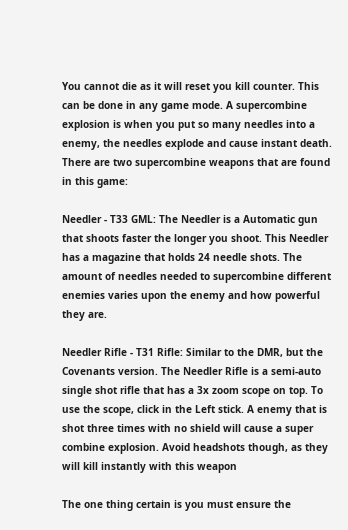You cannot die as it will reset you kill counter. This can be done in any game mode. A supercombine explosion is when you put so many needles into a enemy, the needles explode and cause instant death. There are two supercombine weapons that are found in this game:

Needler - T33 GML: The Needler is a Automatic gun that shoots faster the longer you shoot. This Needler has a magazine that holds 24 needle shots. The amount of needles needed to supercombine different enemies varies upon the enemy and how powerful they are.

Needler Rifle - T31 Rifle: Similar to the DMR, but the Covenants version. The Needler Rifle is a semi-auto single shot rifle that has a 3x zoom scope on top. To use the scope, click in the Left stick. A enemy that is shot three times with no shield will cause a super combine explosion. Avoid headshots though, as they will kill instantly with this weapon

The one thing certain is you must ensure the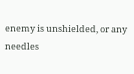enemy is unshielded, or any needles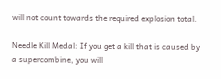will not count towards the required explosion total.

Needle Kill Medal: If you get a kill that is caused by a supercombine, you will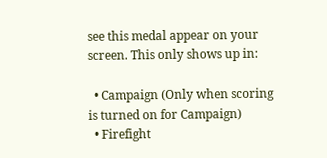see this medal appear on your screen. This only shows up in:

  • Campaign (Only when scoring is turned on for Campaign)
  • Firefight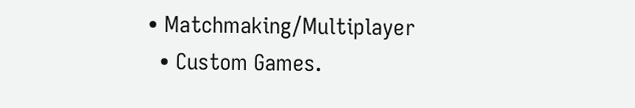• Matchmaking/Multiplayer
  • Custom Games.